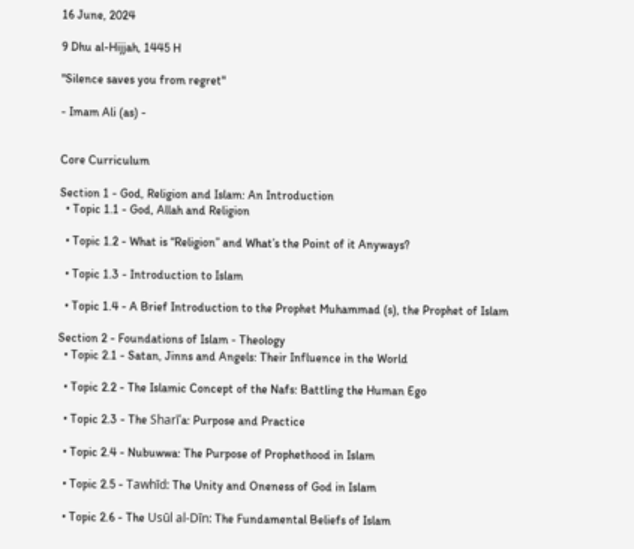16 June, 2024

9 Dhu al-Hijjah, 1445 H

"Silence saves you from regret"

- Imam Ali (as) -


Core Curriculum

Section 1 - God, Religion and Islam: An Introduction
  • Topic 1.1 - God, Allah and Religion

  • Topic 1.2 - What is “Religion” and What’s the Point of it Anyways?

  • Topic 1.3 - Introduction to Islam

  • Topic 1.4 - A Brief Introduction to the Prophet Muhammad (s), the Prophet of Islam

Section 2 - Foundations of Islam - Theology
  • Topic 2.1 - Satan, Jinns and Angels: Their Influence in the World

  • Topic 2.2 - The Islamic Concept of the Nafs: Battling the Human Ego

  • Topic 2.3 - The Sharīʿa: Purpose and Practice

  • Topic 2.4 - Nubuwwa: The Purpose of Prophethood in Islam

  • Topic 2.5 - Tawhīd: The Unity and Oneness of God in Islam

  • Topic 2.6 - The Usūl al-Dīn: The Fundamental Beliefs of Islam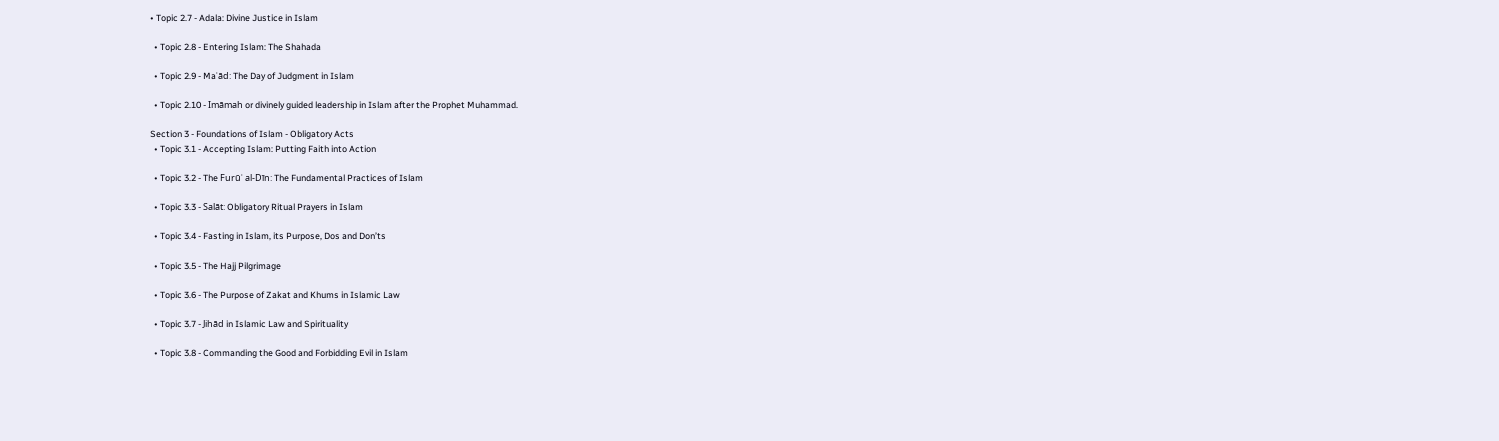• Topic 2.7 - Adala: Divine Justice in Islam

  • Topic 2.8 - Entering Islam: The Shahada

  • Topic 2.9 - Maʿād: The Day of Judgment in Islam

  • Topic 2.10 - Imāmah or divinely guided leadership in Islam after the Prophet Muhammad.

Section 3 - Foundations of Islam - Obligatory Acts
  • Topic 3.1 - Accepting Islam: Putting Faith into Action

  • Topic 3.2 - The Furūʿ al-Dīn: The Fundamental Practices of Islam

  • Topic 3.3 - Salāt: Obligatory Ritual Prayers in Islam

  • Topic 3.4 - Fasting in Islam, its Purpose, Dos and Don’ts

  • Topic 3.5 - The Hajj Pilgrimage

  • Topic 3.6 - The Purpose of Zakat and Khums in Islamic Law

  • Topic 3.7 - Jihād in Islamic Law and Spirituality

  • Topic 3.8 - Commanding the Good and Forbidding Evil in Islam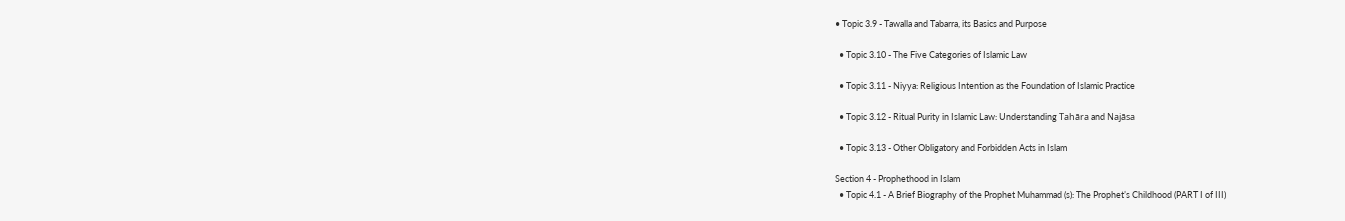• Topic 3.9 - Tawalla and Tabarra, its Basics and Purpose

  • Topic 3.10 - The Five Categories of Islamic Law

  • Topic 3.11 - Niyya: Religious Intention as the Foundation of Islamic Practice

  • Topic 3.12 - Ritual Purity in Islamic Law: Understanding Tahāra and Najāsa

  • Topic 3.13 - Other Obligatory and Forbidden Acts in Islam

Section 4 - Prophethood in Islam
  • Topic 4.1 - A Brief Biography of the Prophet Muhammad (s): The Prophet’s Childhood (PART I of III)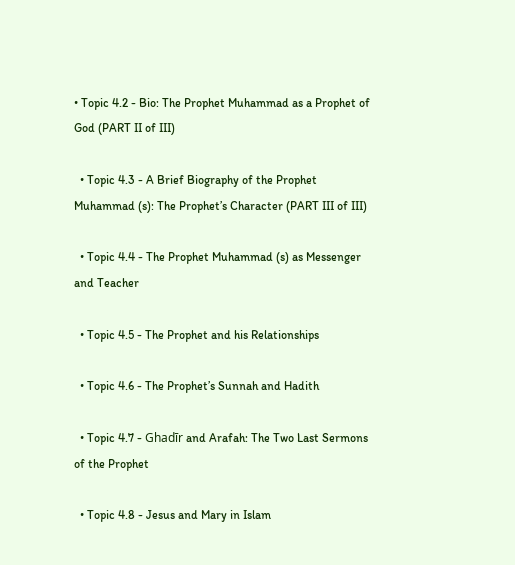• Topic 4.2 - Bio: The Prophet Muhammad as a Prophet of God (PART II of III)

  • Topic 4.3 - A Brief Biography of the Prophet Muhammad (s): The Prophet’s Character (PART III of III)

  • Topic 4.4 - The Prophet Muhammad (s) as Messenger and Teacher

  • Topic 4.5 - The Prophet and his Relationships

  • Topic 4.6 - The Prophet’s Sunnah and Hadith

  • Topic 4.7 - Ghadīr and Arafah: The Two Last Sermons of the Prophet

  • Topic 4.8 - Jesus and Mary in Islam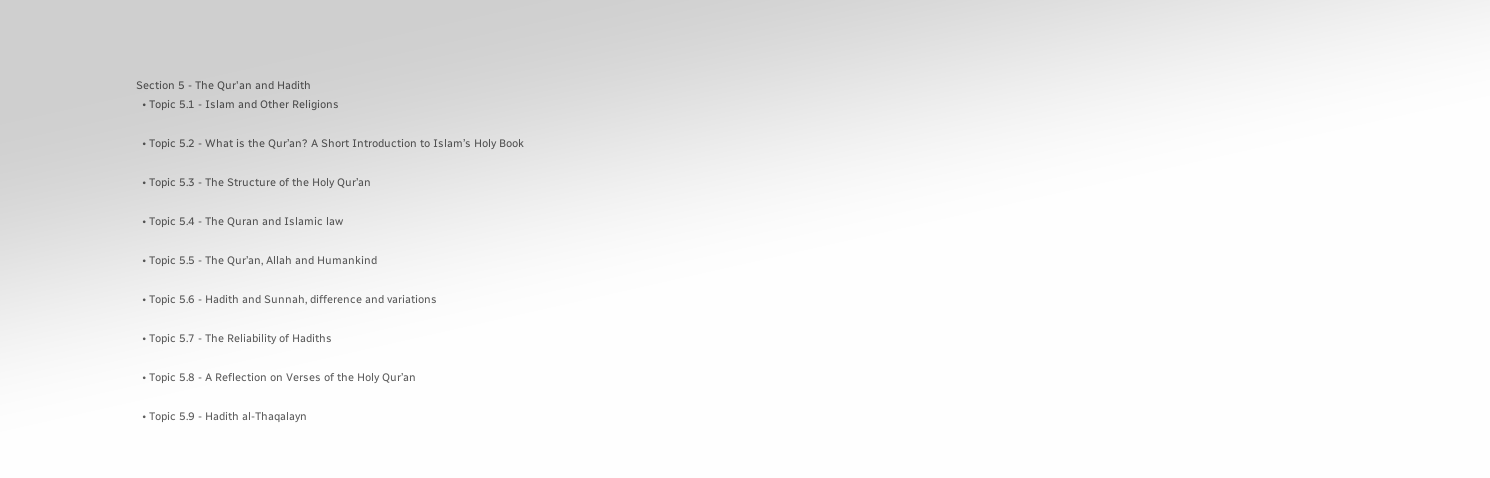Section 5 - The Qur'an and Hadith
  • Topic 5.1 - Islam and Other Religions

  • Topic 5.2 - What is the Qur’an? A Short Introduction to Islam’s Holy Book

  • Topic 5.3 - The Structure of the Holy Qur’an

  • Topic 5.4 - The Quran and Islamic law

  • Topic 5.5 - The Qur’an, Allah and Humankind

  • Topic 5.6 - Hadith and Sunnah, difference and variations

  • Topic 5.7 - The Reliability of Hadiths

  • Topic 5.8 - A Reflection on Verses of the Holy Qur’an

  • Topic 5.9 - Hadith al-Thaqalayn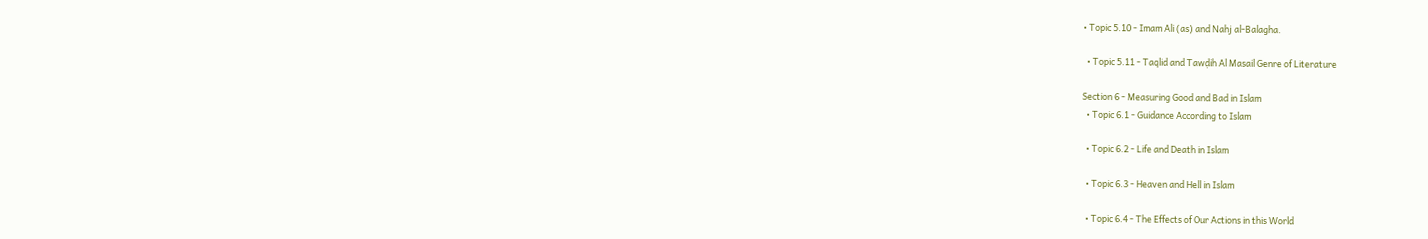• Topic 5.10 - Imam Ali (as) and Nahj al-Balagha.

  • Topic 5.11 - Taqlid and Tawḍih Al Masail Genre of Literature

Section 6 - Measuring Good and Bad in Islam
  • Topic 6.1 - Guidance According to Islam

  • Topic 6.2 - Life and Death in Islam

  • Topic 6.3 - Heaven and Hell in Islam

  • Topic 6.4 - The Effects of Our Actions in this World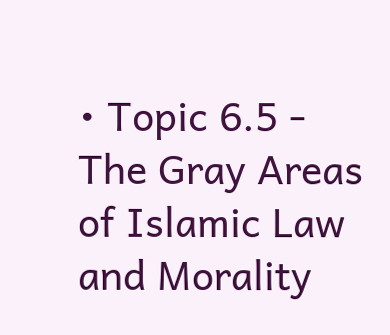• Topic 6.5 - The Gray Areas of Islamic Law and Morality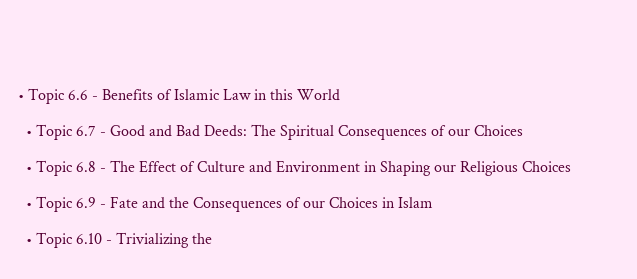• Topic 6.6 - Benefits of Islamic Law in this World

  • Topic 6.7 - Good and Bad Deeds: The Spiritual Consequences of our Choices

  • Topic 6.8 - The Effect of Culture and Environment in Shaping our Religious Choices

  • Topic 6.9 - Fate and the Consequences of our Choices in Islam

  • Topic 6.10 - Trivializing the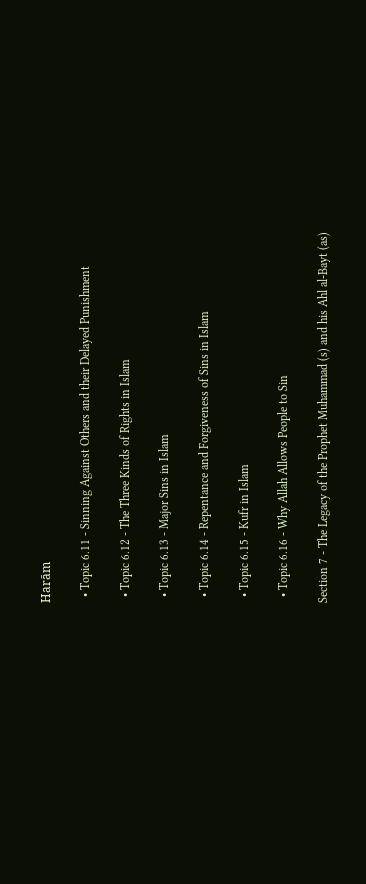Harām

  • Topic 6.11 - Sinning Against Others and their Delayed Punishment

  • Topic 6.12 - The Three Kinds of Rights in Islam

  • Topic 6.13 - Major Sins in Islam

  • Topic 6.14 - Repentance and Forgiveness of Sins in Islam

  • Topic 6.15 - Kufr in Islam

  • Topic 6.16 - Why Allah Allows People to Sin

Section 7 - The Legacy of the Prophet Muhammad (s) and his Ahl al-Bayt (as)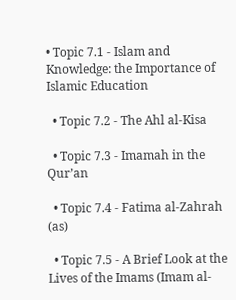• Topic 7.1 - Islam and Knowledge: the Importance of Islamic Education

  • Topic 7.2 - The Ahl al-Kisa

  • Topic 7.3 - Imamah in the Qur’an

  • Topic 7.4 - Fatima al-Zahrah (as)

  • Topic 7.5 - A Brief Look at the Lives of the Imams (Imam al-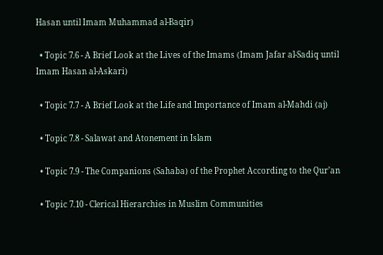Hasan until Imam Muhammad al-Baqir)

  • Topic 7.6 - A Brief Look at the Lives of the Imams (Imam Jafar al-Sadiq until Imam Hasan al-Askari)

  • Topic 7.7 - A Brief Look at the Life and Importance of Imam al-Mahdi (aj)

  • Topic 7.8 - Salawat and Atonement in Islam

  • Topic 7.9 - The Companions (Sahaba) of the Prophet According to the Qur’an

  • Topic 7.10 - Clerical Hierarchies in Muslim Communities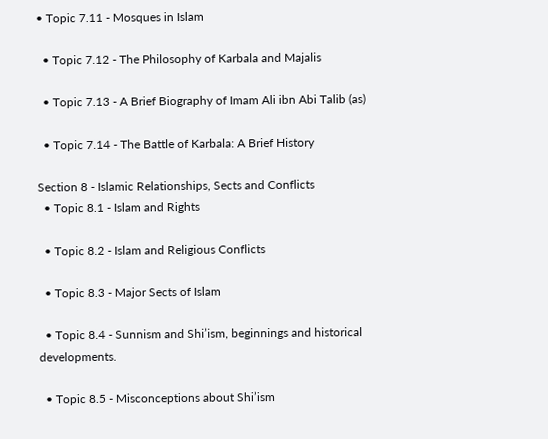• Topic 7.11 - Mosques in Islam

  • Topic 7.12 - The Philosophy of Karbala and Majalis

  • Topic 7.13 - A Brief Biography of Imam Ali ibn Abi Talib (as)

  • Topic 7.14 - The Battle of Karbala: A Brief History

Section 8 - Islamic Relationships, Sects and Conflicts
  • Topic 8.1 - Islam and Rights

  • Topic 8.2 - Islam and Religious Conflicts

  • Topic 8.3 - Major Sects of Islam

  • Topic 8.4 - Sunnism and Shi’ism, beginnings and historical developments.

  • Topic 8.5 - Misconceptions about Shi’ism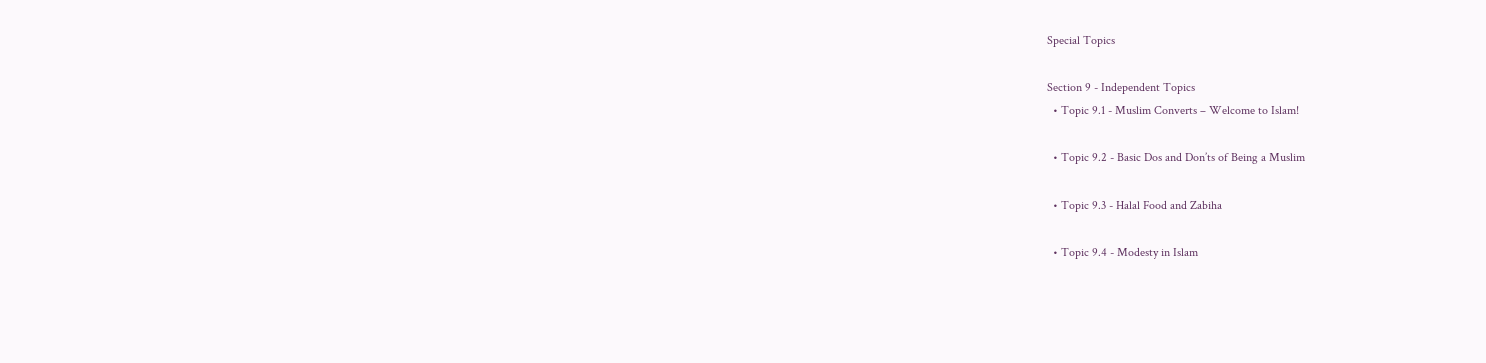Special Topics

Section 9 - Independent Topics
  • Topic 9.1 - Muslim Converts – Welcome to Islam!

  • Topic 9.2 - Basic Dos and Don’ts of Being a Muslim

  • Topic 9.3 - Halal Food and Zabiha

  • Topic 9.4 - Modesty in Islam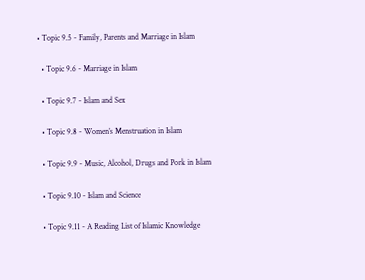• Topic 9.5 - Family, Parents and Marriage in Islam

  • Topic 9.6 - Marriage in Islam

  • Topic 9.7 - Islam and Sex

  • Topic 9.8 - Women’s Menstruation in Islam

  • Topic 9.9 - Music, Alcohol, Drugs and Pork in Islam

  • Topic 9.10 - Islam and Science

  • Topic 9.11 - A Reading List of Islamic Knowledge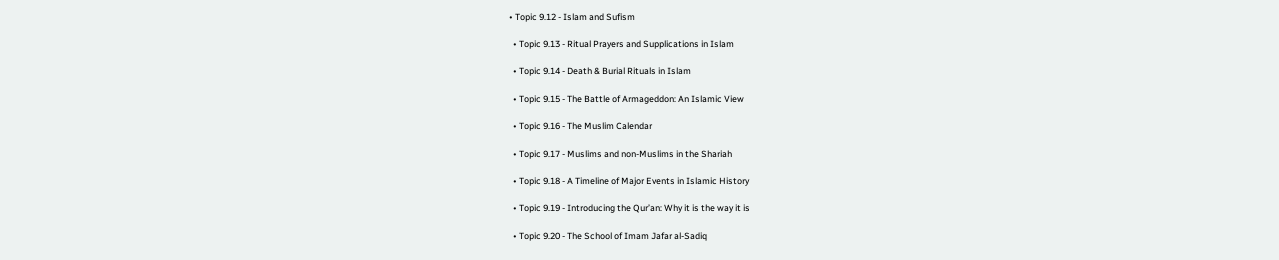• Topic 9.12 - Islam and Sufism

  • Topic 9.13 - Ritual Prayers and Supplications in Islam

  • Topic 9.14 - Death & Burial Rituals in Islam

  • Topic 9.15 - The Battle of Armageddon: An Islamic View

  • Topic 9.16 - The Muslim Calendar

  • Topic 9.17 - Muslims and non-Muslims in the Shariah

  • Topic 9.18 - A Timeline of Major Events in Islamic History

  • Topic 9.19 - Introducing the Qur’an: Why it is the way it is

  • Topic 9.20 - The School of Imam Jafar al-Sadiq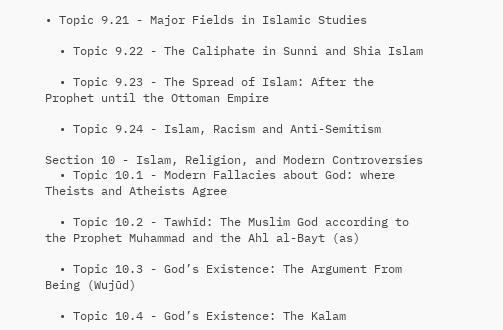• Topic 9.21 - Major Fields in Islamic Studies

  • Topic 9.22 - The Caliphate in Sunni and Shia Islam

  • Topic 9.23 - The Spread of Islam: After the Prophet until the Ottoman Empire

  • Topic 9.24 - Islam, Racism and Anti-Semitism

Section 10 - Islam, Religion, and Modern Controversies
  • Topic 10.1 - Modern Fallacies about God: where Theists and Atheists Agree

  • Topic 10.2 - Tawhīd: The Muslim God according to the Prophet Muhammad and the Ahl al-Bayt (as)

  • Topic 10.3 - God’s Existence: The Argument From Being (Wujūd)

  • Topic 10.4 - God’s Existence: The Kalam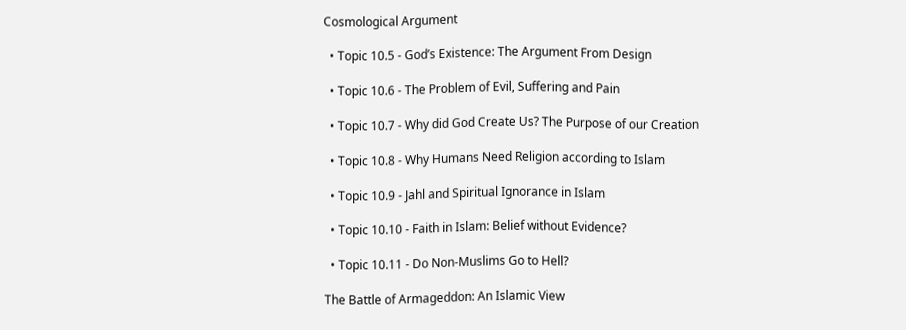Cosmological Argument

  • Topic 10.5 - God’s Existence: The Argument From Design

  • Topic 10.6 - The Problem of Evil, Suffering and Pain

  • Topic 10.7 - Why did God Create Us? The Purpose of our Creation

  • Topic 10.8 - Why Humans Need Religion according to Islam

  • Topic 10.9 - Jahl and Spiritual Ignorance in Islam

  • Topic 10.10 - Faith in Islam: Belief without Evidence?

  • Topic 10.11 - Do Non-Muslims Go to Hell?

The Battle of Armageddon: An Islamic View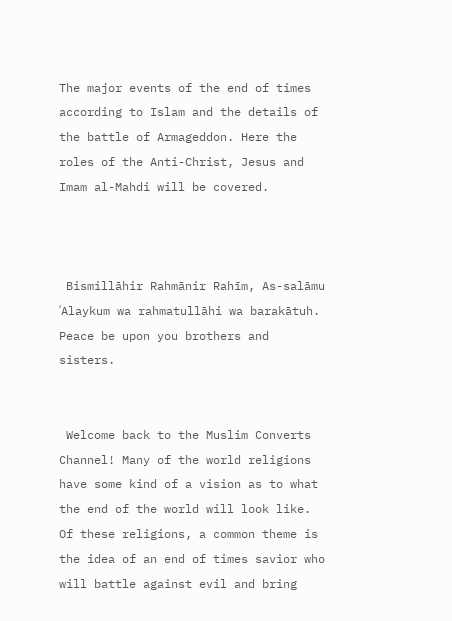The major events of the end of times according to Islam and the details of the battle of Armageddon. Here the roles of the Anti-Christ, Jesus and Imam al-Mahdi will be covered.



 Bismillāhir Rahmānir Rahīm, As-salāmu ʿAlaykum wa rahmatullāhi wa barakātuh. Peace be upon you brothers and sisters.


 Welcome back to the Muslim Converts Channel! Many of the world religions have some kind of a vision as to what the end of the world will look like. Of these religions, a common theme is the idea of an end of times savior who will battle against evil and bring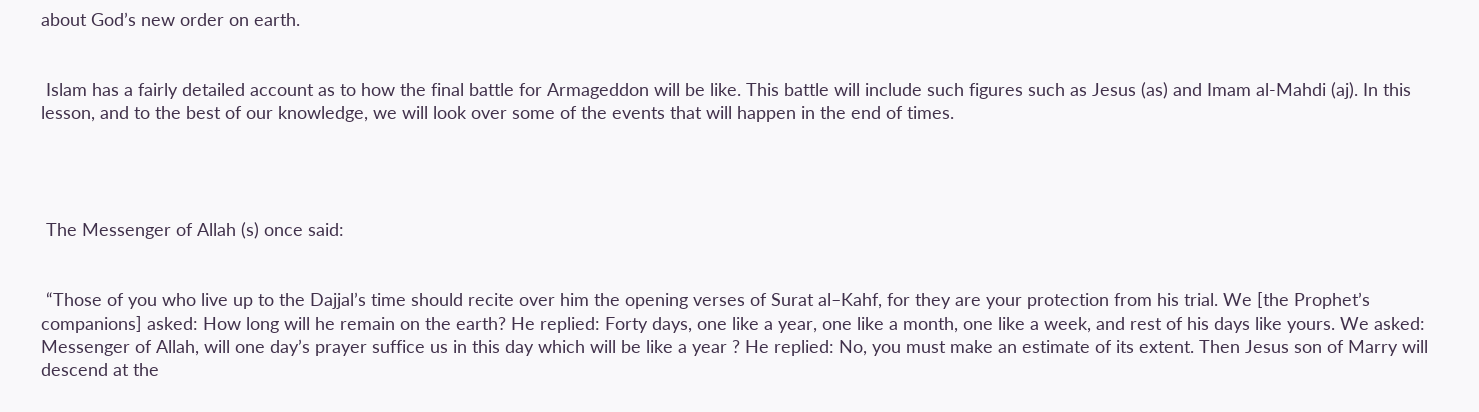about God’s new order on earth.


 Islam has a fairly detailed account as to how the final battle for Armageddon will be like. This battle will include such figures such as Jesus (as) and Imam al-Mahdi (aj). In this lesson, and to the best of our knowledge, we will look over some of the events that will happen in the end of times.




 The Messenger of Allah (s) once said:


 “Those of you who live up to the Dajjal’s time should recite over him the opening verses of Surat al–Kahf, for they are your protection from his trial. We [the Prophet’s companions] asked: How long will he remain on the earth? He replied: Forty days, one like a year, one like a month, one like a week, and rest of his days like yours. We asked: Messenger of Allah, will one day’s prayer suffice us in this day which will be like a year ? He replied: No, you must make an estimate of its extent. Then Jesus son of Marry will descend at the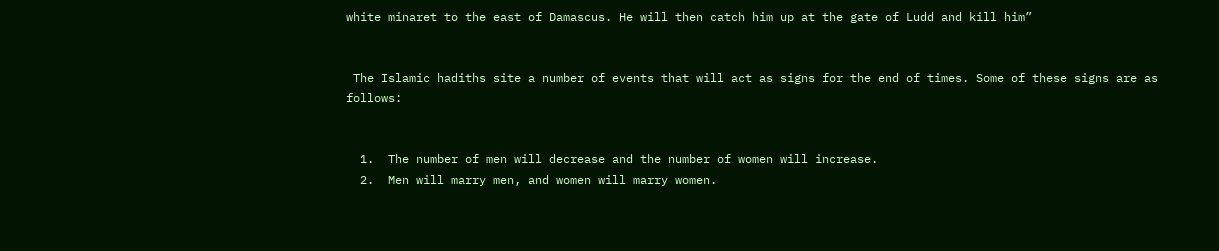white minaret to the east of Damascus. He will then catch him up at the gate of Ludd and kill him”


 The Islamic hadiths site a number of events that will act as signs for the end of times. Some of these signs are as follows:


  1.  The number of men will decrease and the number of women will increase.
  2.  Men will marry men, and women will marry women.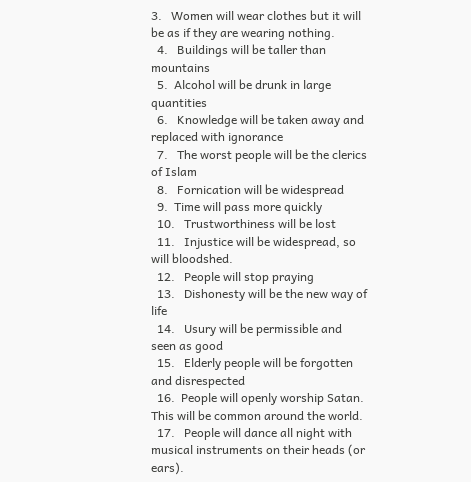3.   Women will wear clothes but it will be as if they are wearing nothing.
  4.   Buildings will be taller than mountains
  5.  Alcohol will be drunk in large quantities
  6.   Knowledge will be taken away and replaced with ignorance
  7.   The worst people will be the clerics of Islam
  8.   Fornication will be widespread
  9.  Time will pass more quickly
  10.   Trustworthiness will be lost
  11.   Injustice will be widespread, so will bloodshed.
  12.   People will stop praying
  13.   Dishonesty will be the new way of life
  14.   Usury will be permissible and seen as good
  15.   Elderly people will be forgotten and disrespected
  16.  People will openly worship Satan. This will be common around the world.
  17.   People will dance all night with musical instruments on their heads (or ears).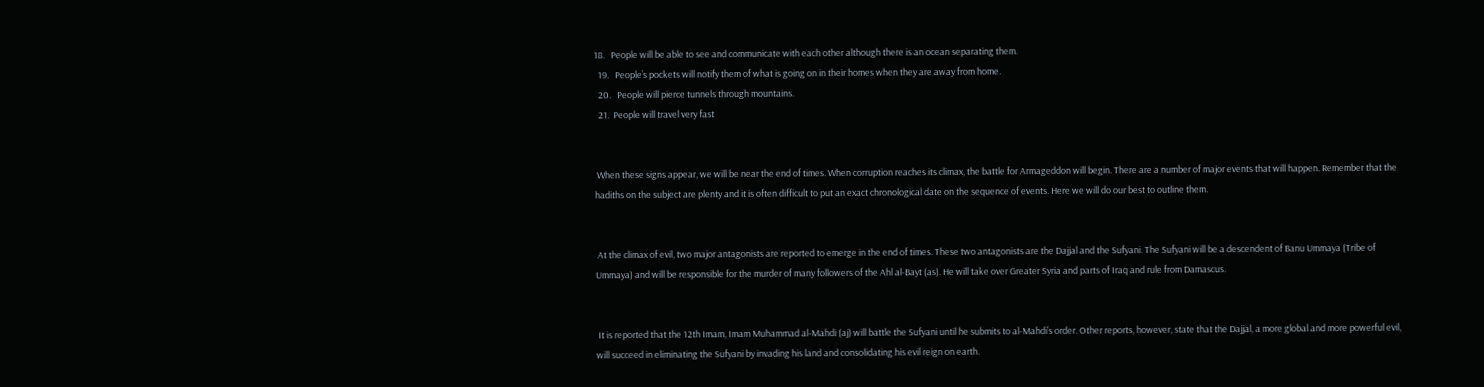18.   People will be able to see and communicate with each other although there is an ocean separating them.
  19.   People’s pockets will notify them of what is going on in their homes when they are away from home.
  20.   People will pierce tunnels through mountains.
  21.  People will travel very fast


 When these signs appear, we will be near the end of times. When corruption reaches its climax, the battle for Armageddon will begin. There are a number of major events that will happen. Remember that the hadiths on the subject are plenty and it is often difficult to put an exact chronological date on the sequence of events. Here we will do our best to outline them.


 At the climax of evil, two major antagonists are reported to emerge in the end of times. These two antagonists are the Dajjal and the Sufyani. The Sufyani will be a descendent of Banu Ummaya (Tribe of Ummaya) and will be responsible for the murder of many followers of the Ahl al-Bayt (as). He will take over Greater Syria and parts of Iraq and rule from Damascus.


 It is reported that the 12th Imam, Imam Muhammad al-Mahdi (aj) will battle the Sufyani until he submits to al-Mahdi’s order. Other reports, however, state that the Dajjal, a more global and more powerful evil, will succeed in eliminating the Sufyani by invading his land and consolidating his evil reign on earth.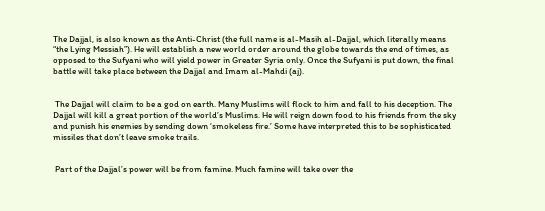The Dajjal, is also known as the Anti-Christ (the full name is al-Masih al-Dajjal, which literally means “the Lying Messiah”). He will establish a new world order around the globe towards the end of times, as opposed to the Sufyani who will yield power in Greater Syria only. Once the Sufyani is put down, the final battle will take place between the Dajjal and Imam al-Mahdi (aj).


 The Dajjal will claim to be a god on earth. Many Muslims will flock to him and fall to his deception. The Dajjal will kill a great portion of the world’s Muslims. He will reign down food to his friends from the sky and punish his enemies by sending down ‘smokeless fire.’ Some have interpreted this to be sophisticated missiles that don’t leave smoke trails.


 Part of the Dajjal’s power will be from famine. Much famine will take over the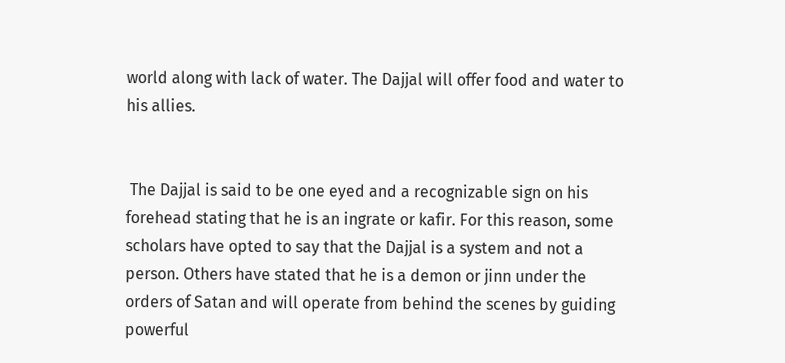world along with lack of water. The Dajjal will offer food and water to his allies.


 The Dajjal is said to be one eyed and a recognizable sign on his forehead stating that he is an ingrate or kafir. For this reason, some scholars have opted to say that the Dajjal is a system and not a person. Others have stated that he is a demon or jinn under the orders of Satan and will operate from behind the scenes by guiding powerful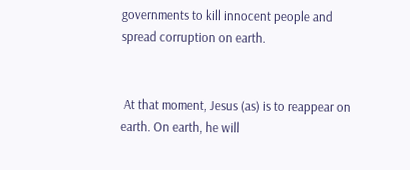governments to kill innocent people and spread corruption on earth.


 At that moment, Jesus (as) is to reappear on earth. On earth, he will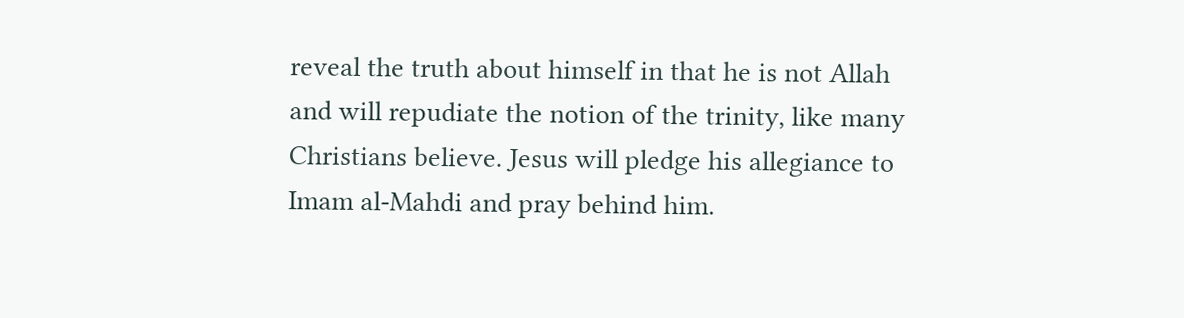reveal the truth about himself in that he is not Allah and will repudiate the notion of the trinity, like many Christians believe. Jesus will pledge his allegiance to Imam al-Mahdi and pray behind him.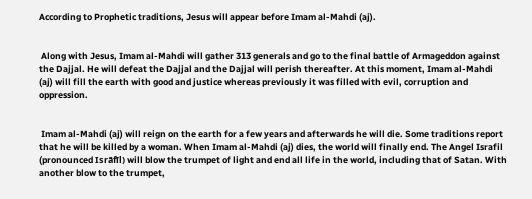According to Prophetic traditions, Jesus will appear before Imam al-Mahdi (aj).


 Along with Jesus, Imam al-Mahdi will gather 313 generals and go to the final battle of Armageddon against the Dajjal. He will defeat the Dajjal and the Dajjal will perish thereafter. At this moment, Imam al-Mahdi (aj) will fill the earth with good and justice whereas previously it was filled with evil, corruption and oppression.


 Imam al-Mahdi (aj) will reign on the earth for a few years and afterwards he will die. Some traditions report that he will be killed by a woman. When Imam al-Mahdi (aj) dies, the world will finally end. The Angel Israfil (pronounced Isrāfīl) will blow the trumpet of light and end all life in the world, including that of Satan. With another blow to the trumpet,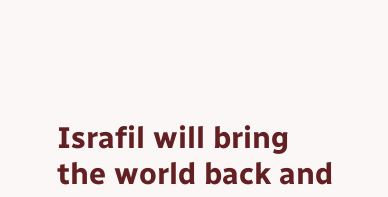Israfil will bring the world back and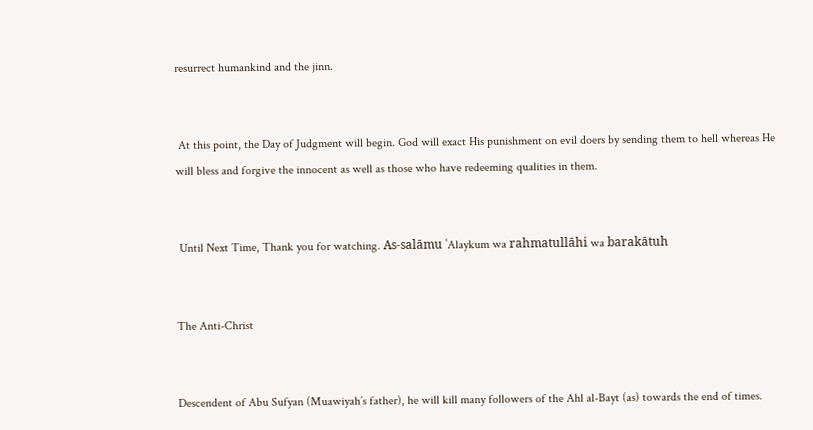resurrect humankind and the jinn.


 At this point, the Day of Judgment will begin. God will exact His punishment on evil doers by sending them to hell whereas He will bless and forgive the innocent as well as those who have redeeming qualities in them.


 Until Next Time, Thank you for watching. As-salāmu ʿAlaykum wa rahmatullāhi wa barakātuh


The Anti-Christ


Descendent of Abu Sufyan (Muawiyah’s father), he will kill many followers of the Ahl al-Bayt (as) towards the end of times.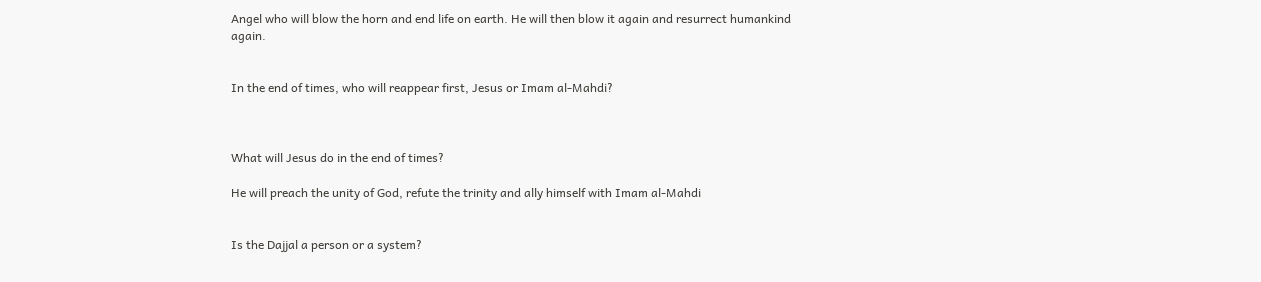Angel who will blow the horn and end life on earth. He will then blow it again and resurrect humankind again.


In the end of times, who will reappear first, Jesus or Imam al-Mahdi?



What will Jesus do in the end of times?

He will preach the unity of God, refute the trinity and ally himself with Imam al-Mahdi


Is the Dajjal a person or a system?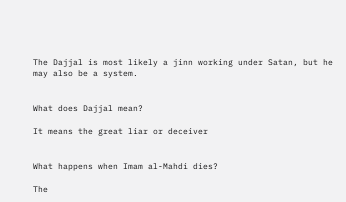The Dajjal is most likely a jinn working under Satan, but he may also be a system.


What does Dajjal mean?

It means the great liar or deceiver


What happens when Imam al-Mahdi dies?

The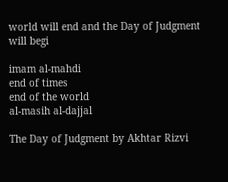world will end and the Day of Judgment will begi

imam al-mahdi
end of times
end of the world
al-masih al-dajjal

The Day of Judgment by Akhtar Rizvi